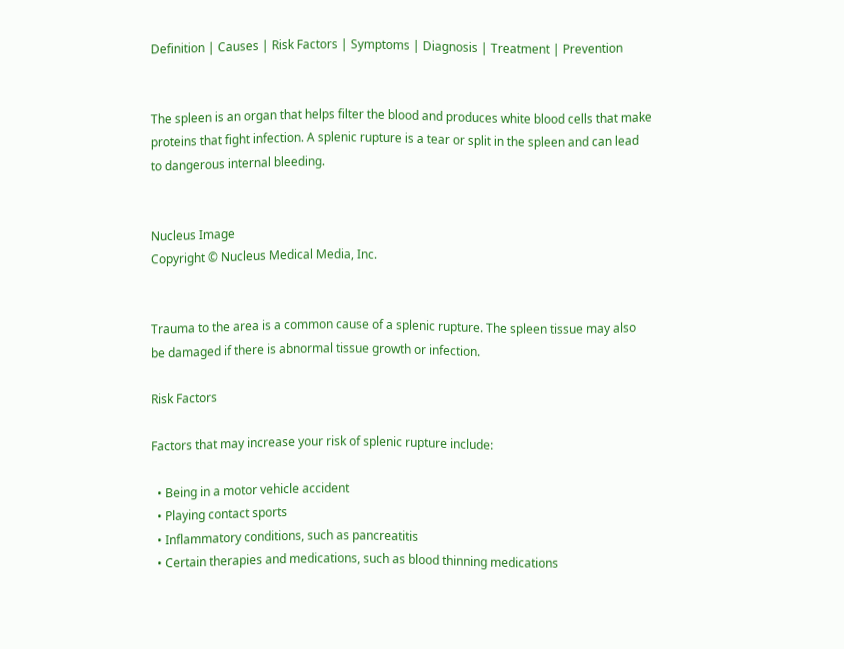Definition | Causes | Risk Factors | Symptoms | Diagnosis | Treatment | Prevention


The spleen is an organ that helps filter the blood and produces white blood cells that make proteins that fight infection. A splenic rupture is a tear or split in the spleen and can lead to dangerous internal bleeding.


Nucleus Image
Copyright © Nucleus Medical Media, Inc.


Trauma to the area is a common cause of a splenic rupture. The spleen tissue may also be damaged if there is abnormal tissue growth or infection.

Risk Factors

Factors that may increase your risk of splenic rupture include:

  • Being in a motor vehicle accident
  • Playing contact sports
  • Inflammatory conditions, such as pancreatitis
  • Certain therapies and medications, such as blood thinning medications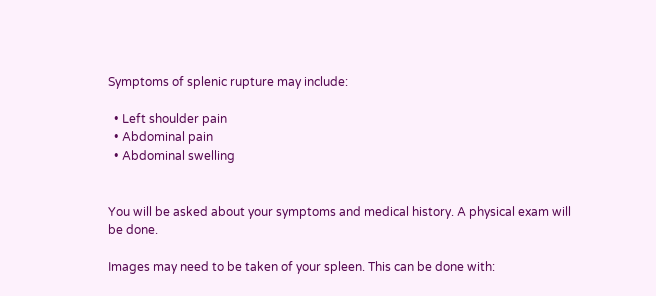Symptoms of splenic rupture may include:

  • Left shoulder pain
  • Abdominal pain
  • Abdominal swelling


You will be asked about your symptoms and medical history. A physical exam will be done.

Images may need to be taken of your spleen. This can be done with: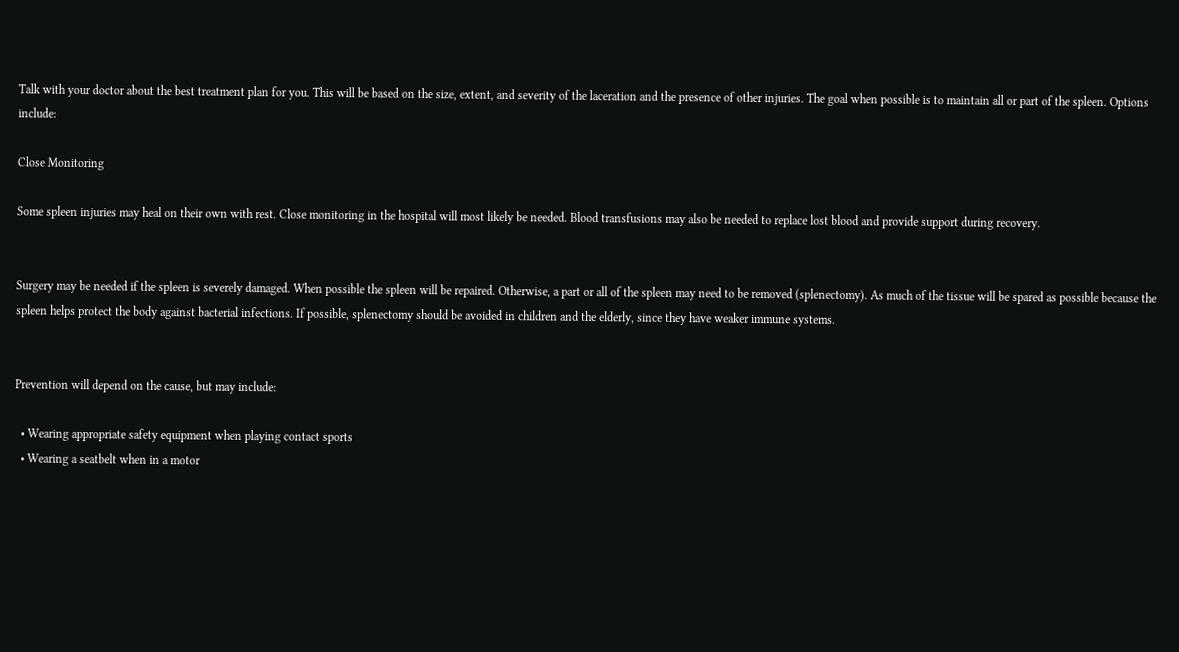Talk with your doctor about the best treatment plan for you. This will be based on the size, extent, and severity of the laceration and the presence of other injuries. The goal when possible is to maintain all or part of the spleen. Options include:

Close Monitoring

Some spleen injuries may heal on their own with rest. Close monitoring in the hospital will most likely be needed. Blood transfusions may also be needed to replace lost blood and provide support during recovery.


Surgery may be needed if the spleen is severely damaged. When possible the spleen will be repaired. Otherwise, a part or all of the spleen may need to be removed (splenectomy). As much of the tissue will be spared as possible because the spleen helps protect the body against bacterial infections. If possible, splenectomy should be avoided in children and the elderly, since they have weaker immune systems.


Prevention will depend on the cause, but may include:

  • Wearing appropriate safety equipment when playing contact sports
  • Wearing a seatbelt when in a motor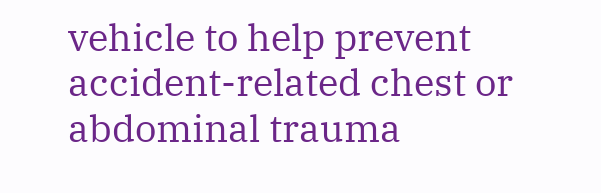vehicle to help prevent accident-related chest or abdominal trauma